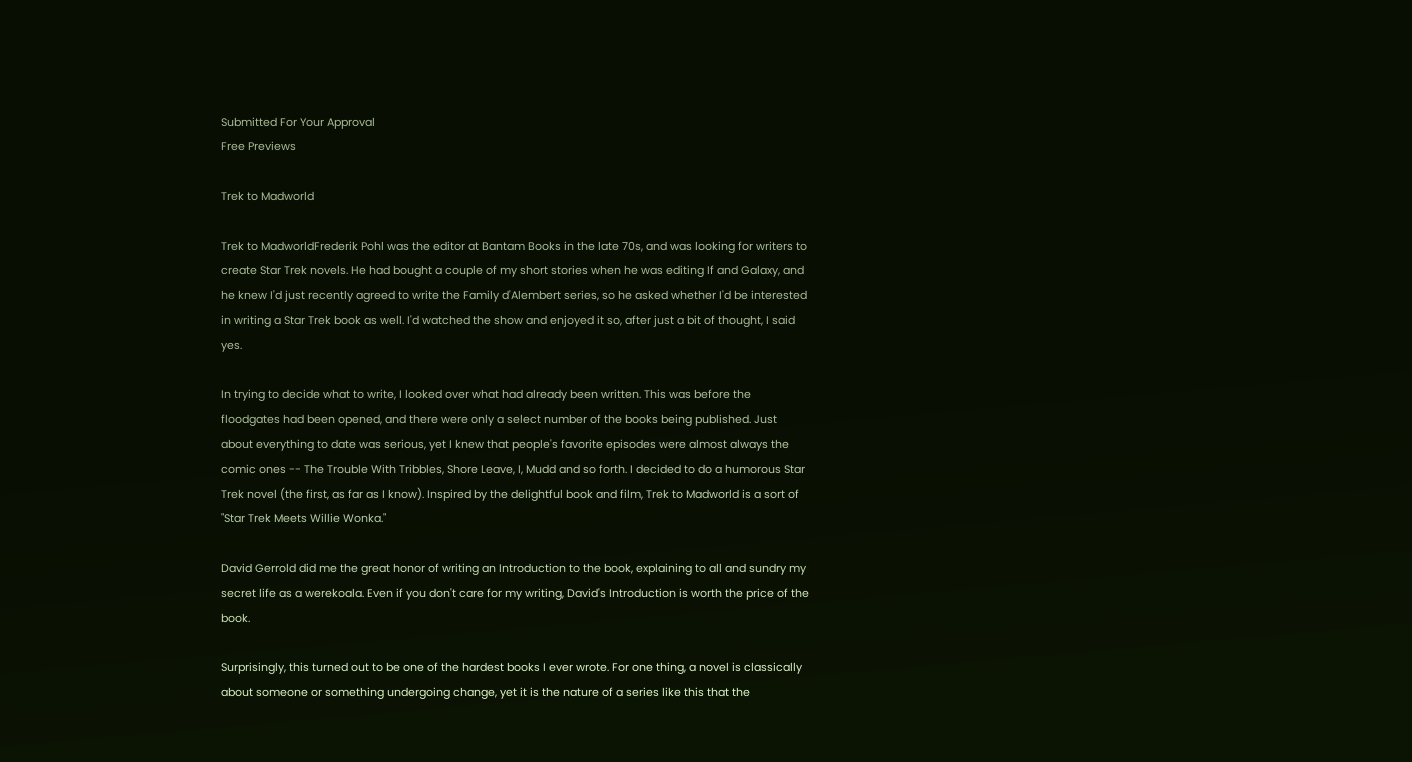Submitted For Your Approval
Free Previews

Trek to Madworld

Trek to MadworldFrederik Pohl was the editor at Bantam Books in the late 70s, and was looking for writers to create Star Trek novels. He had bought a couple of my short stories when he was editing If and Galaxy, and he knew I'd just recently agreed to write the Family d'Alembert series, so he asked whether I'd be interested in writing a Star Trek book as well. I'd watched the show and enjoyed it so, after just a bit of thought, I said yes.

In trying to decide what to write, I looked over what had already been written. This was before the floodgates had been opened, and there were only a select number of the books being published. Just about everything to date was serious, yet I knew that people's favorite episodes were almost always the comic ones -- The Trouble With Tribbles, Shore Leave, I, Mudd and so forth. I decided to do a humorous Star Trek novel (the first, as far as I know). Inspired by the delightful book and film, Trek to Madworld is a sort of "Star Trek Meets Willie Wonka."

David Gerrold did me the great honor of writing an Introduction to the book, explaining to all and sundry my secret life as a werekoala. Even if you don't care for my writing, David's Introduction is worth the price of the book.

Surprisingly, this turned out to be one of the hardest books I ever wrote. For one thing, a novel is classically about someone or something undergoing change, yet it is the nature of a series like this that the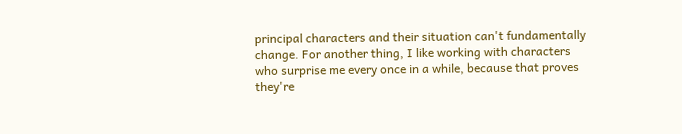principal characters and their situation can't fundamentally change. For another thing, I like working with characters who surprise me every once in a while, because that proves they're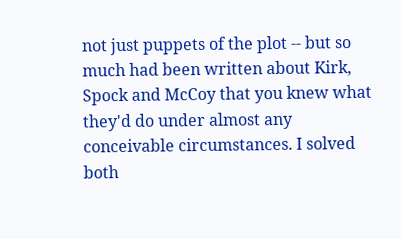not just puppets of the plot -- but so much had been written about Kirk, Spock and McCoy that you knew what they'd do under almost any conceivable circumstances. I solved both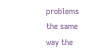problems the same way the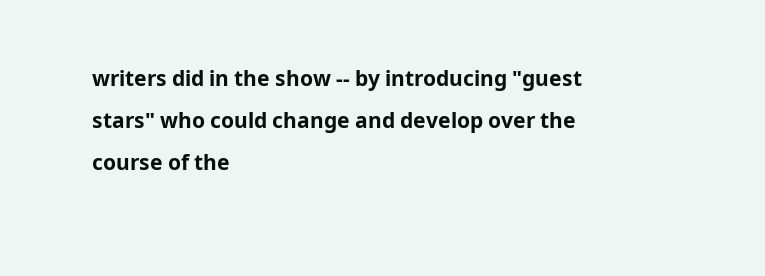writers did in the show -- by introducing "guest stars" who could change and develop over the course of the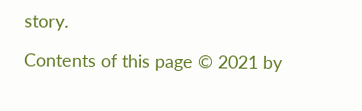story.

Contents of this page © 2021 by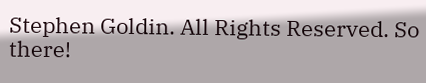Stephen Goldin. All Rights Reserved. So there!